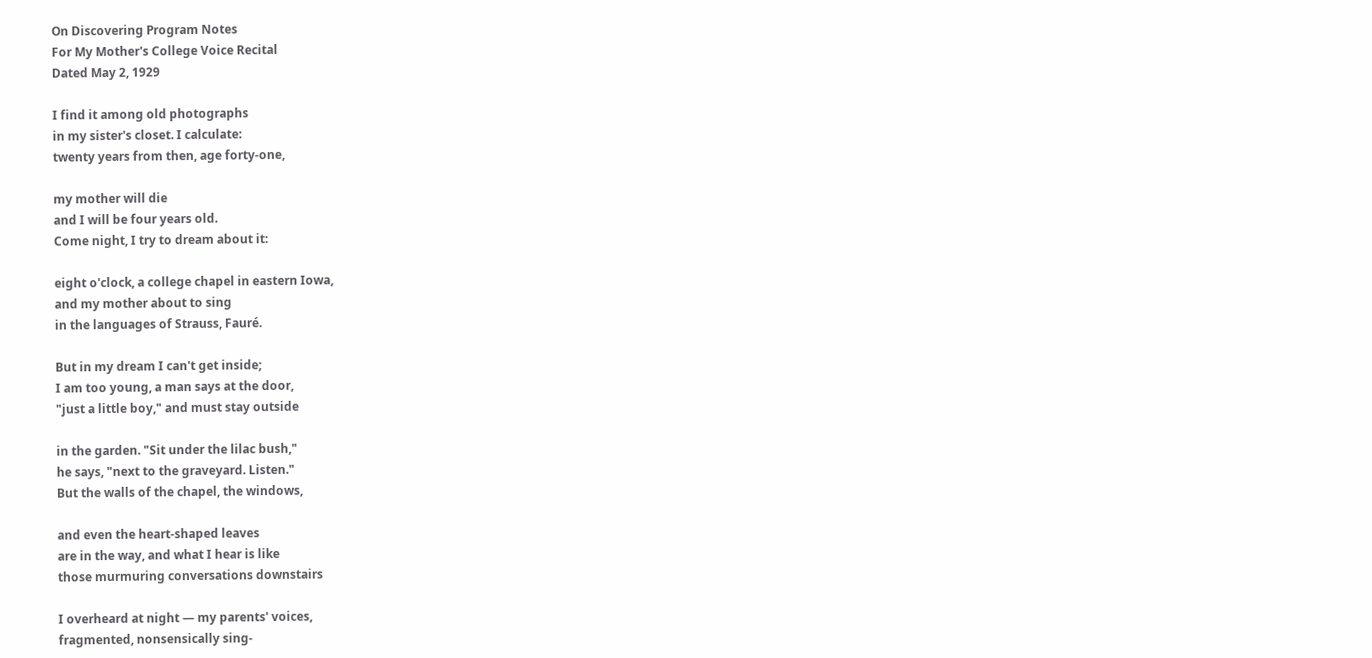On Discovering Program Notes
For My Mother's College Voice Recital
Dated May 2, 1929

I find it among old photographs
in my sister's closet. I calculate:
twenty years from then, age forty-one,

my mother will die
and I will be four years old.
Come night, I try to dream about it:

eight o'clock, a college chapel in eastern Iowa,
and my mother about to sing
in the languages of Strauss, Fauré.

But in my dream I can't get inside;
I am too young, a man says at the door,
"just a little boy," and must stay outside

in the garden. "Sit under the lilac bush,"
he says, "next to the graveyard. Listen."
But the walls of the chapel, the windows,

and even the heart-shaped leaves
are in the way, and what I hear is like
those murmuring conversations downstairs

I overheard at night — my parents' voices,
fragmented, nonsensically sing-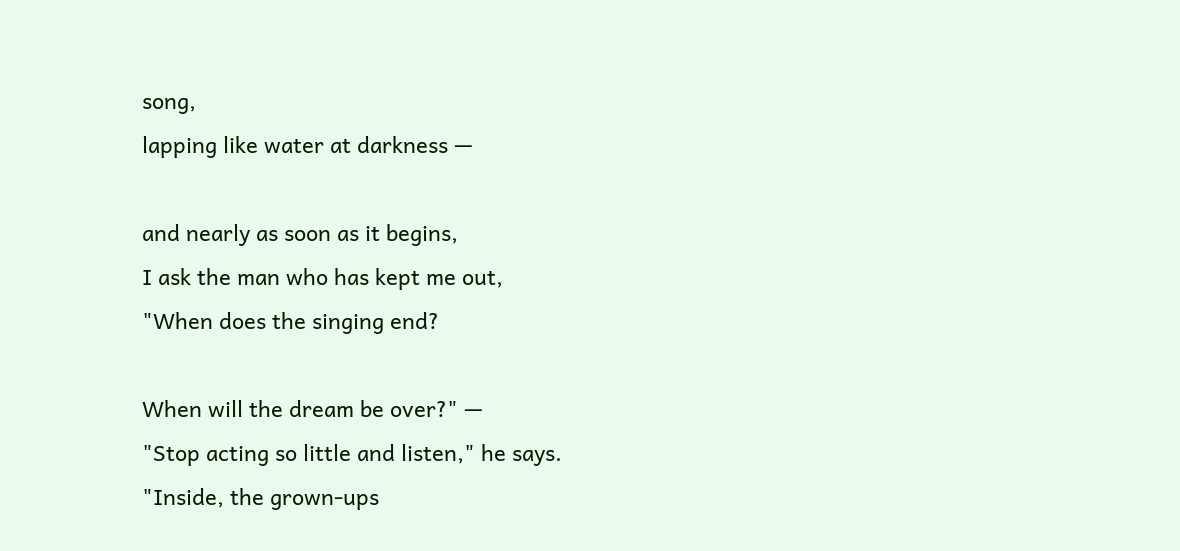song,
lapping like water at darkness —

and nearly as soon as it begins,
I ask the man who has kept me out,
"When does the singing end?

When will the dream be over?" —
"Stop acting so little and listen," he says.
"Inside, the grown-ups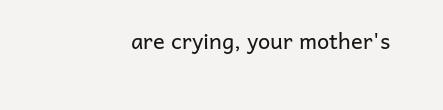are crying, your mother's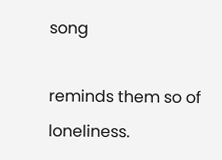song

reminds them so of loneliness.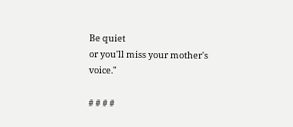Be quiet
or you'll miss your mother's voice."

# # # #